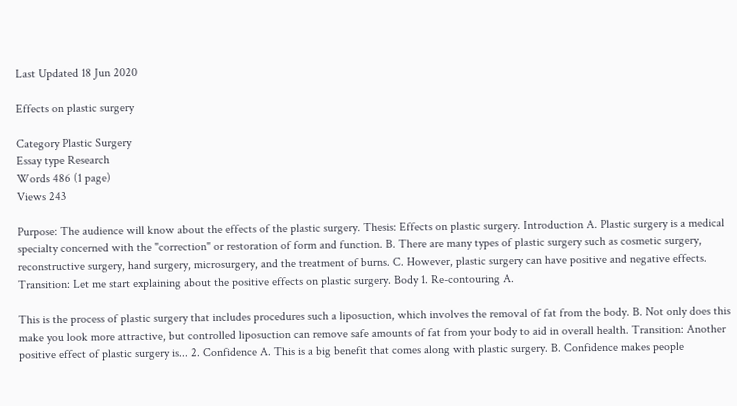Last Updated 18 Jun 2020

Effects on plastic surgery

Category Plastic Surgery
Essay type Research
Words 486 (1 page)
Views 243

Purpose: The audience will know about the effects of the plastic surgery. Thesis: Effects on plastic surgery. Introduction A. Plastic surgery is a medical specialty concerned with the "correction" or restoration of form and function. B. There are many types of plastic surgery such as cosmetic surgery, reconstructive surgery, hand surgery, microsurgery, and the treatment of burns. C. However, plastic surgery can have positive and negative effects. Transition: Let me start explaining about the positive effects on plastic surgery. Body 1. Re-contouring A.

This is the process of plastic surgery that includes procedures such a liposuction, which involves the removal of fat from the body. B. Not only does this make you look more attractive, but controlled liposuction can remove safe amounts of fat from your body to aid in overall health. Transition: Another positive effect of plastic surgery is... 2. Confidence A. This is a big benefit that comes along with plastic surgery. B. Confidence makes people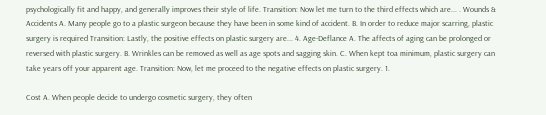psychologically fit and happy, and generally improves their style of life. Transition: Now let me turn to the third effects which are... . Wounds & Accidents A. Many people go to a plastic surgeon because they have been in some kind of accident. B. In order to reduce major scarring, plastic surgery is required Transition: Lastly, the positive effects on plastic surgery are... 4. Age-Deflance A. The affects of aging can be prolonged or reversed with plastic surgery. B. Wrinkles can be removed as well as age spots and sagging skin. C. When kept toa minimum, plastic surgery can take years off your apparent age. Transition: Now, let me proceed to the negative effects on plastic surgery. 1.

Cost A. When people decide to undergo cosmetic surgery, they often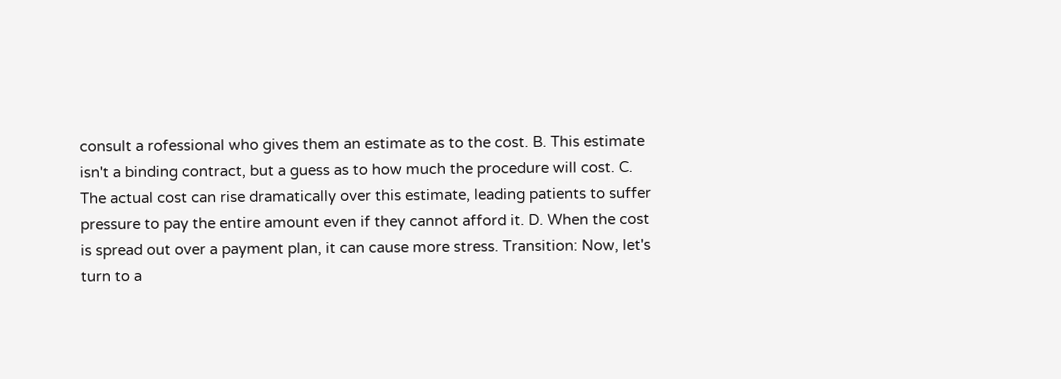consult a rofessional who gives them an estimate as to the cost. B. This estimate isn't a binding contract, but a guess as to how much the procedure will cost. C. The actual cost can rise dramatically over this estimate, leading patients to suffer pressure to pay the entire amount even if they cannot afford it. D. When the cost is spread out over a payment plan, it can cause more stress. Transition: Now, let's turn to a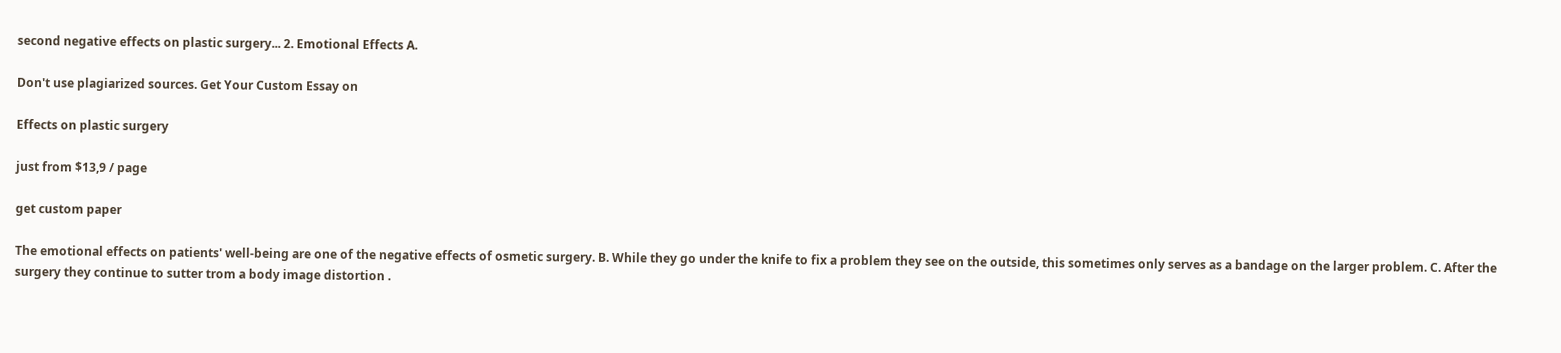second negative effects on plastic surgery... 2. Emotional Effects A.

Don't use plagiarized sources. Get Your Custom Essay on

Effects on plastic surgery

just from $13,9 / page

get custom paper

The emotional effects on patients' well-being are one of the negative effects of osmetic surgery. B. While they go under the knife to fix a problem they see on the outside, this sometimes only serves as a bandage on the larger problem. C. After the surgery they continue to sutter trom a body image distortion .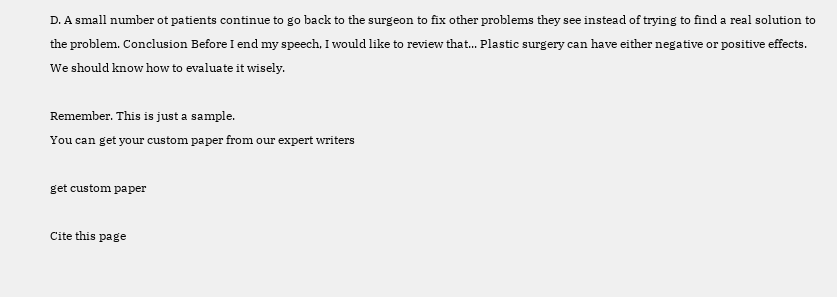D. A small number ot patients continue to go back to the surgeon to fix other problems they see instead of trying to find a real solution to the problem. Conclusion Before I end my speech, I would like to review that... Plastic surgery can have either negative or positive effects. We should know how to evaluate it wisely.

Remember. This is just a sample.
You can get your custom paper from our expert writers

get custom paper

Cite this page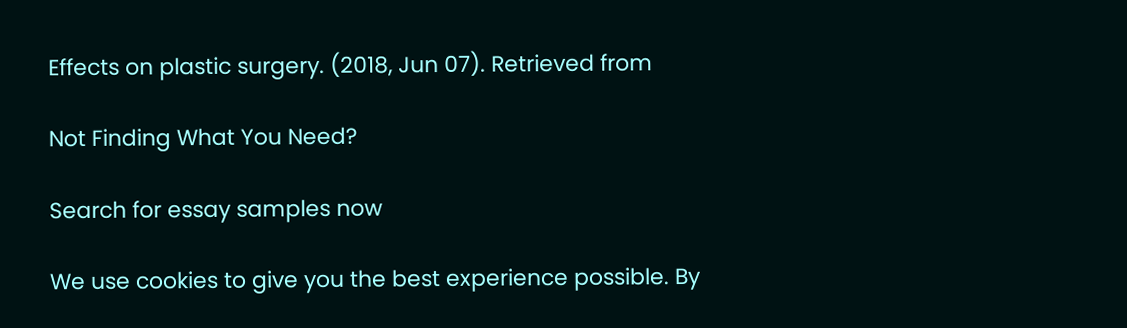Effects on plastic surgery. (2018, Jun 07). Retrieved from

Not Finding What You Need?

Search for essay samples now

We use cookies to give you the best experience possible. By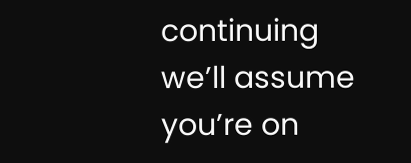continuing we’ll assume you’re on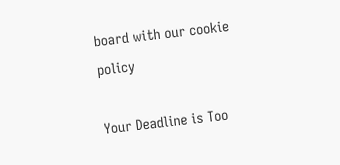board with our cookie policy

Your Deadline is Too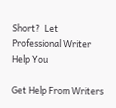Short?  Let Professional Writer Help You

Get Help From Writers